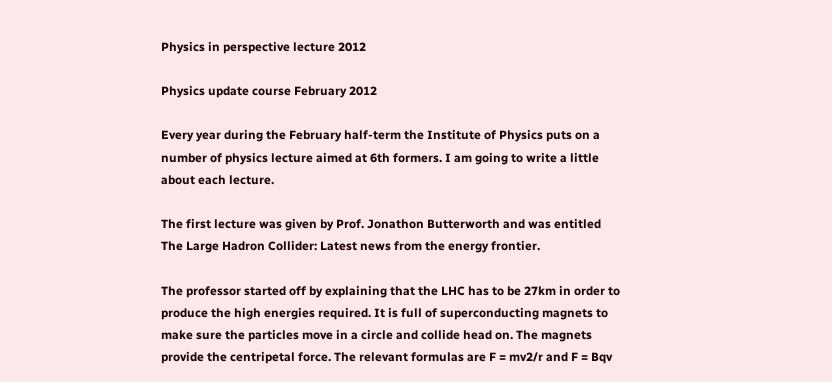Physics in perspective lecture 2012

Physics update course February 2012

Every year during the February half-term the Institute of Physics puts on a number of physics lecture aimed at 6th formers. I am going to write a little about each lecture.

The first lecture was given by Prof. Jonathon Butterworth and was entitled The Large Hadron Collider: Latest news from the energy frontier.

The professor started off by explaining that the LHC has to be 27km in order to produce the high energies required. It is full of superconducting magnets to make sure the particles move in a circle and collide head on. The magnets provide the centripetal force. The relevant formulas are F = mv2/r and F = Bqv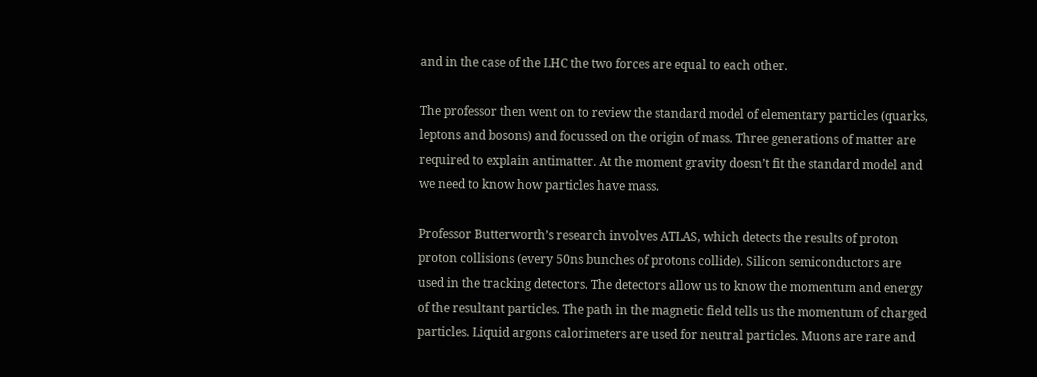and in the case of the LHC the two forces are equal to each other.

The professor then went on to review the standard model of elementary particles (quarks, leptons and bosons) and focussed on the origin of mass. Three generations of matter are required to explain antimatter. At the moment gravity doesn’t fit the standard model and we need to know how particles have mass.

Professor Butterworth’s research involves ATLAS, which detects the results of proton proton collisions (every 50ns bunches of protons collide). Silicon semiconductors are used in the tracking detectors. The detectors allow us to know the momentum and energy of the resultant particles. The path in the magnetic field tells us the momentum of charged particles. Liquid argons calorimeters are used for neutral particles. Muons are rare and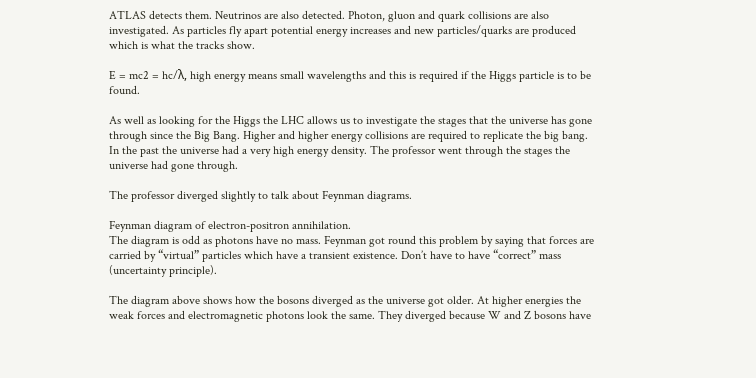ATLAS detects them. Neutrinos are also detected. Photon, gluon and quark collisions are also investigated. As particles fly apart potential energy increases and new particles/quarks are produced which is what the tracks show.

E = mc2 = hc/λ, high energy means small wavelengths and this is required if the Higgs particle is to be found.

As well as looking for the Higgs the LHC allows us to investigate the stages that the universe has gone through since the Big Bang. Higher and higher energy collisions are required to replicate the big bang. In the past the universe had a very high energy density. The professor went through the stages the universe had gone through.

The professor diverged slightly to talk about Feynman diagrams.

Feynman diagram of electron-positron annihilation.                                                                                The diagram is odd as photons have no mass. Feynman got round this problem by saying that forces are carried by “virtual” particles which have a transient existence. Don’t have to have “correct” mass (uncertainty principle).

The diagram above shows how the bosons diverged as the universe got older. At higher energies the weak forces and electromagnetic photons look the same. They diverged because W and Z bosons have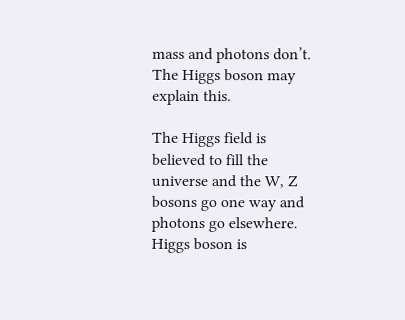mass and photons don’t. The Higgs boson may explain this.

The Higgs field is believed to fill the universe and the W, Z bosons go one way and photons go elsewhere. Higgs boson is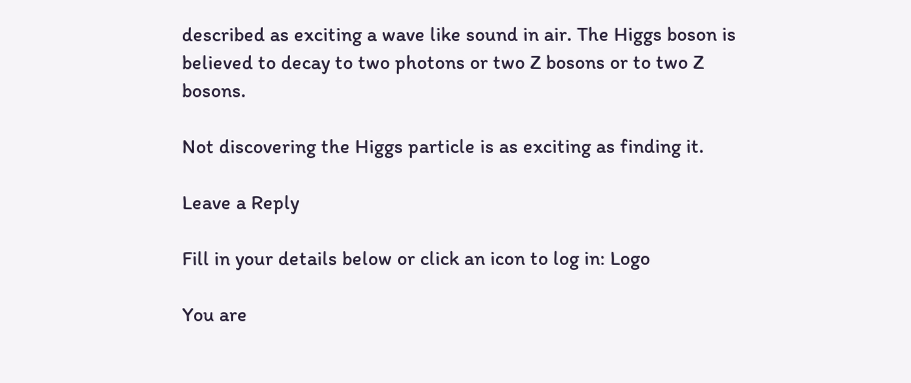described as exciting a wave like sound in air. The Higgs boson is believed to decay to two photons or two Z bosons or to two Z bosons.

Not discovering the Higgs particle is as exciting as finding it.

Leave a Reply

Fill in your details below or click an icon to log in: Logo

You are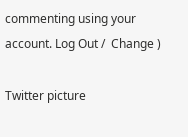commenting using your account. Log Out /  Change )

Twitter picture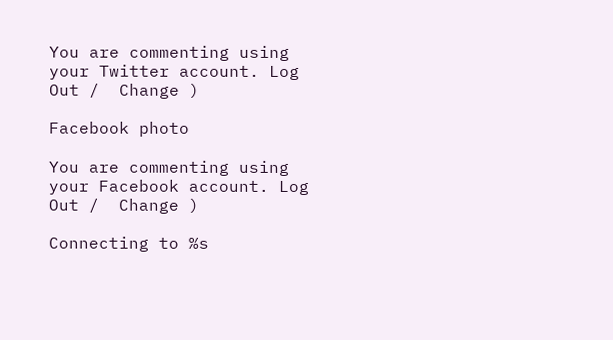You are commenting using your Twitter account. Log Out /  Change )

Facebook photo

You are commenting using your Facebook account. Log Out /  Change )

Connecting to %s